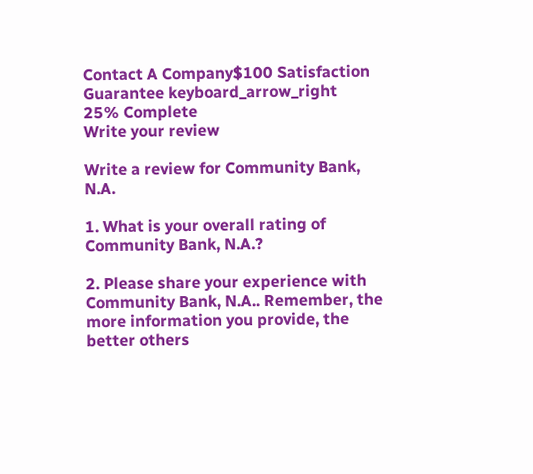Contact A Company$100 Satisfaction Guarantee keyboard_arrow_right
25% Complete
Write your review

Write a review for Community Bank, N.A.

1. What is your overall rating of Community Bank, N.A.?

2. Please share your experience with Community Bank, N.A.. Remember, the more information you provide, the better others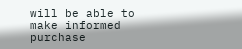will be able to make informed purchase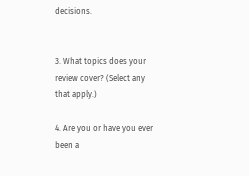decisions.


3. What topics does your review cover? (Select any that apply.)

4. Are you or have you ever been a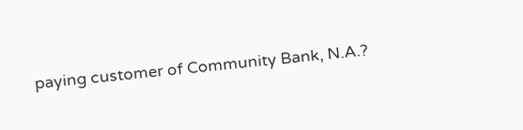paying customer of Community Bank, N.A.?